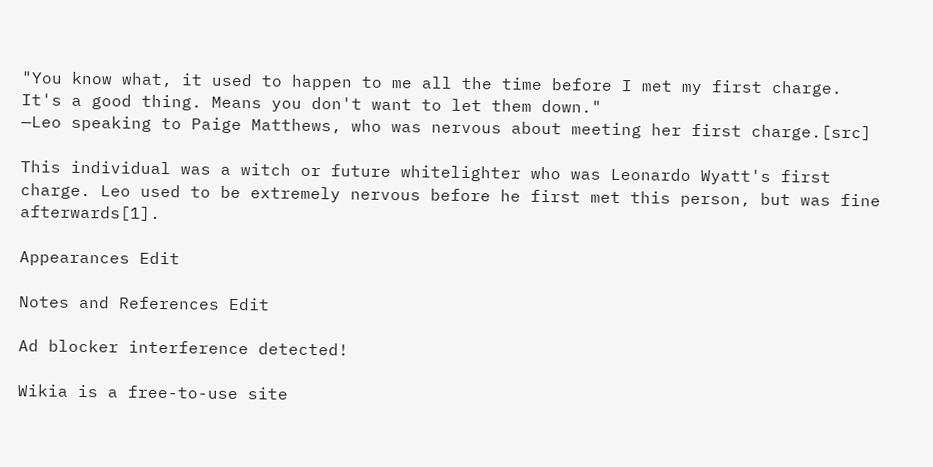"You know what, it used to happen to me all the time before I met my first charge. It's a good thing. Means you don't want to let them down."
—Leo speaking to Paige Matthews, who was nervous about meeting her first charge.[src]

This individual was a witch or future whitelighter who was Leonardo Wyatt's first charge. Leo used to be extremely nervous before he first met this person, but was fine afterwards[1].

Appearances Edit

Notes and References Edit

Ad blocker interference detected!

Wikia is a free-to-use site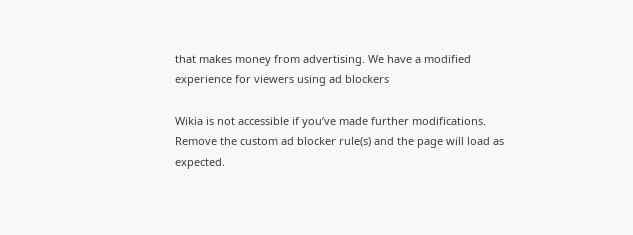that makes money from advertising. We have a modified experience for viewers using ad blockers

Wikia is not accessible if you’ve made further modifications. Remove the custom ad blocker rule(s) and the page will load as expected.